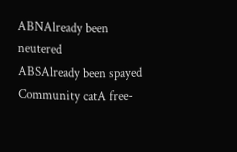ABNAlready been neutered
ABSAlready been spayed
Community catA free-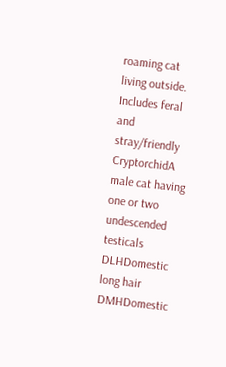roaming cat living outside. Includes feral and stray/friendly
CryptorchidA male cat having one or two undescended testicals
DLHDomestic long hair
DMHDomestic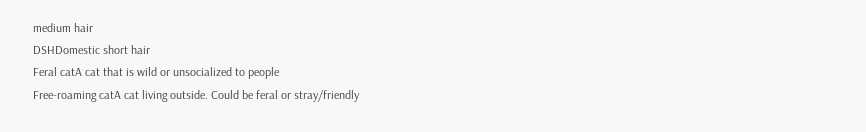medium hair
DSHDomestic short hair
Feral catA cat that is wild or unsocialized to people
Free-roaming catA cat living outside. Could be feral or stray/friendly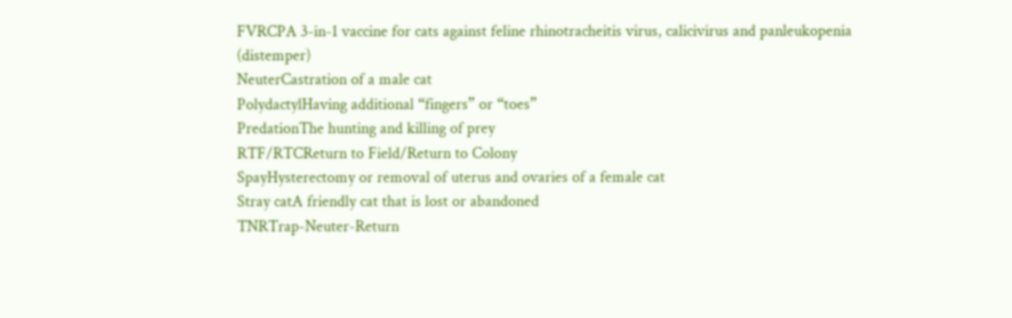FVRCPA 3-in-1 vaccine for cats against feline rhinotracheitis virus, calicivirus and panleukopenia (distemper)
NeuterCastration of a male cat
PolydactylHaving additional “fingers” or “toes”
PredationThe hunting and killing of prey
RTF/RTCReturn to Field/Return to Colony
SpayHysterectomy or removal of uterus and ovaries of a female cat
Stray catA friendly cat that is lost or abandoned
TNRTrap-Neuter-Return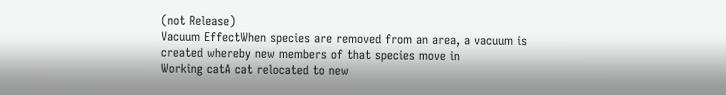(not Release)
Vacuum EffectWhen species are removed from an area, a vacuum is created whereby new members of that species move in
Working catA cat relocated to new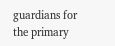guardians for the primary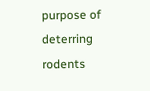purpose of deterring rodents